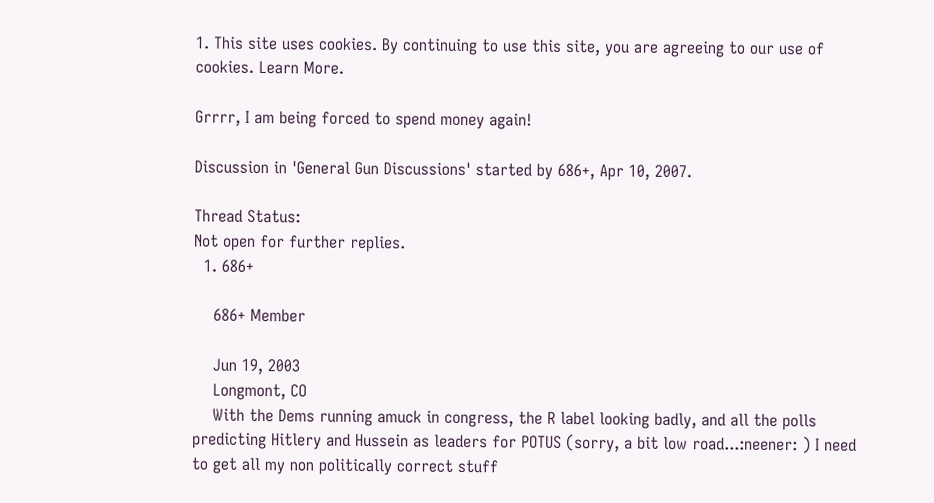1. This site uses cookies. By continuing to use this site, you are agreeing to our use of cookies. Learn More.

Grrrr, I am being forced to spend money again!

Discussion in 'General Gun Discussions' started by 686+, Apr 10, 2007.

Thread Status:
Not open for further replies.
  1. 686+

    686+ Member

    Jun 19, 2003
    Longmont, CO
    With the Dems running amuck in congress, the R label looking badly, and all the polls predicting Hitlery and Hussein as leaders for POTUS (sorry, a bit low road...:neener: ) I need to get all my non politically correct stuff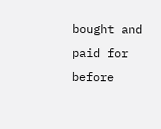bought and paid for before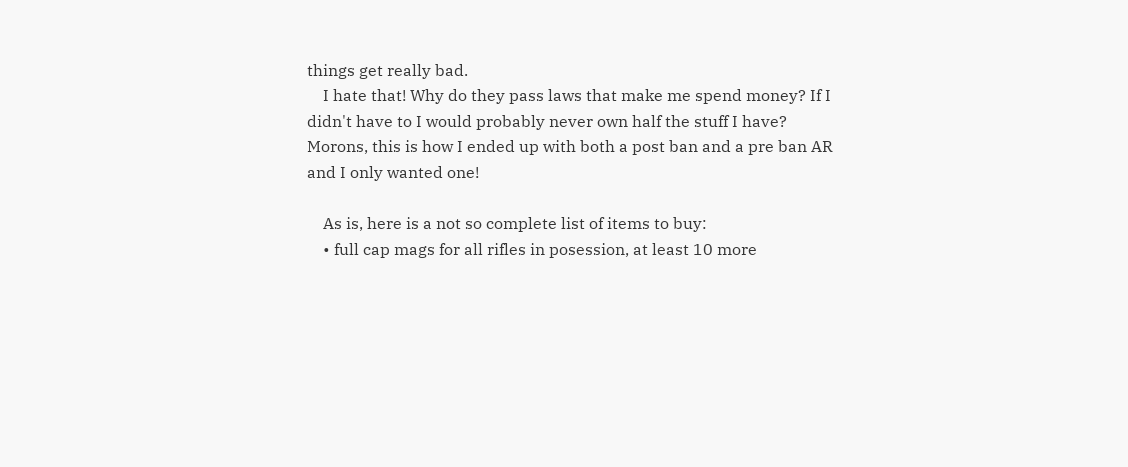things get really bad.
    I hate that! Why do they pass laws that make me spend money? If I didn't have to I would probably never own half the stuff I have? Morons, this is how I ended up with both a post ban and a pre ban AR and I only wanted one!

    As is, here is a not so complete list of items to buy:
    • full cap mags for all rifles in posession, at least 10 more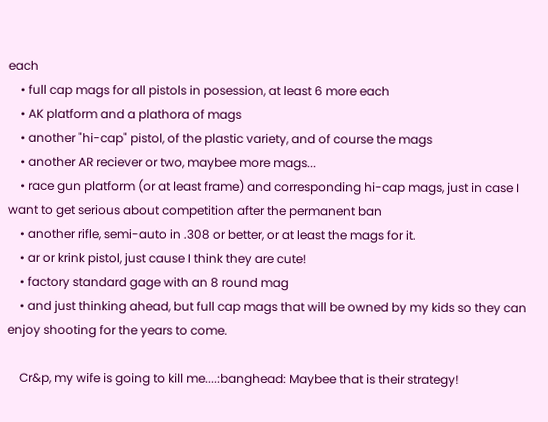each
    • full cap mags for all pistols in posession, at least 6 more each
    • AK platform and a plathora of mags
    • another "hi-cap" pistol, of the plastic variety, and of course the mags
    • another AR reciever or two, maybee more mags...
    • race gun platform (or at least frame) and corresponding hi-cap mags, just in case I want to get serious about competition after the permanent ban
    • another rifle, semi-auto in .308 or better, or at least the mags for it.
    • ar or krink pistol, just cause I think they are cute!
    • factory standard gage with an 8 round mag
    • and just thinking ahead, but full cap mags that will be owned by my kids so they can enjoy shooting for the years to come.

    Cr&p, my wife is going to kill me....:banghead: Maybee that is their strategy!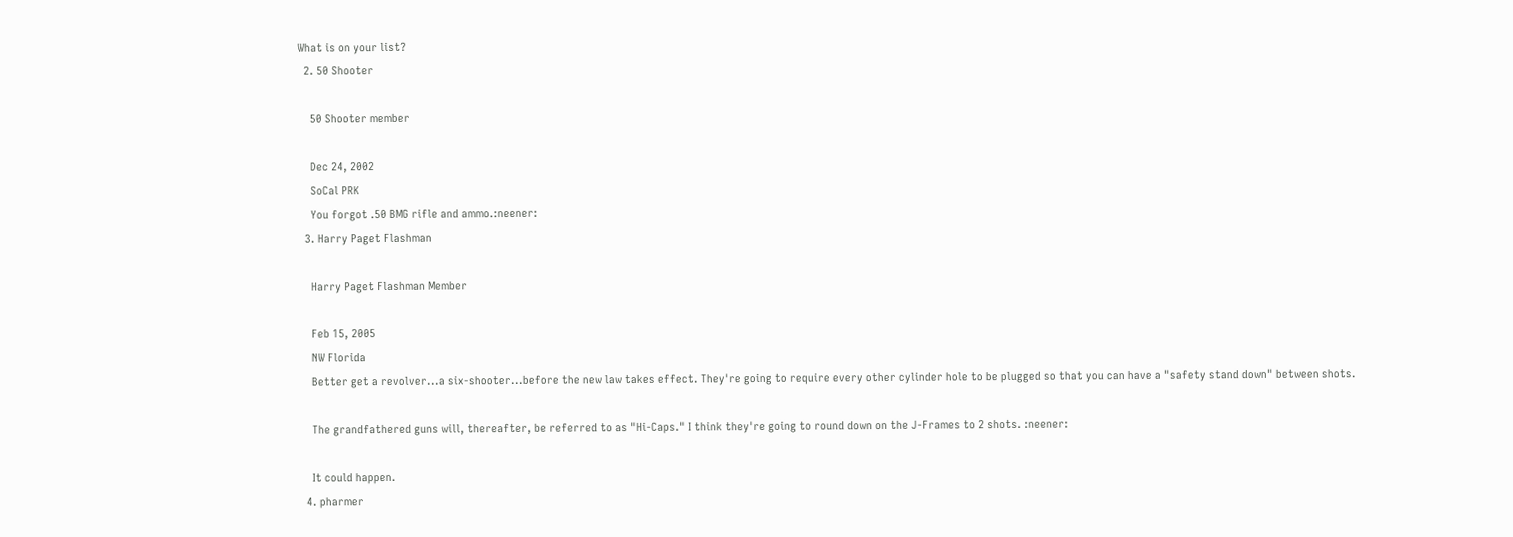What is on your list?
  2. 50 Shooter

    50 Shooter member

    Dec 24, 2002
    SoCal PRK
    You forgot .50 BMG rifle and ammo.:neener:
  3. Harry Paget Flashman

    Harry Paget Flashman Member

    Feb 15, 2005
    NW Florida
    Better get a revolver...a six-shooter...before the new law takes effect. They're going to require every other cylinder hole to be plugged so that you can have a "safety stand down" between shots.

    The grandfathered guns will, thereafter, be referred to as "Hi-Caps." I think they're going to round down on the J-Frames to 2 shots. :neener:

    It could happen.
  4. pharmer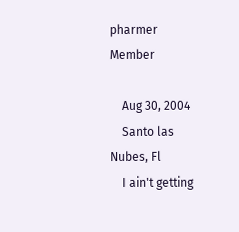pharmer Member

    Aug 30, 2004
    Santo las Nubes, Fl
    I ain't getting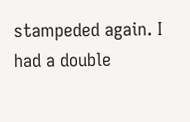stampeded again. I had a double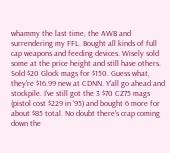whammy the last time, the AWB and surrendering my FFL. Bought all kinds of full cap weapons and feeding devices. Wisely sold some at the price height and still have others. Sold $20 Glock mags for $150. Guess what, they're $16.99 new at CDNN. Y'all go ahead and stockpile. I've still got the 3 $70 CZ75 mags (pistol cost $229 in '95) and bought 6 more for about $85 total. No doubt there's crap coming down the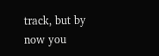track, but by now you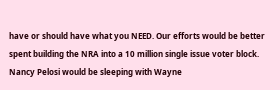have or should have what you NEED. Our efforts would be better spent building the NRA into a 10 million single issue voter block. Nancy Pelosi would be sleeping with Wayne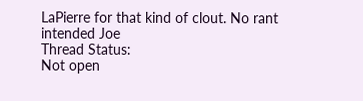LaPierre for that kind of clout. No rant intended Joe
Thread Status:
Not open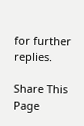for further replies.

Share This Page